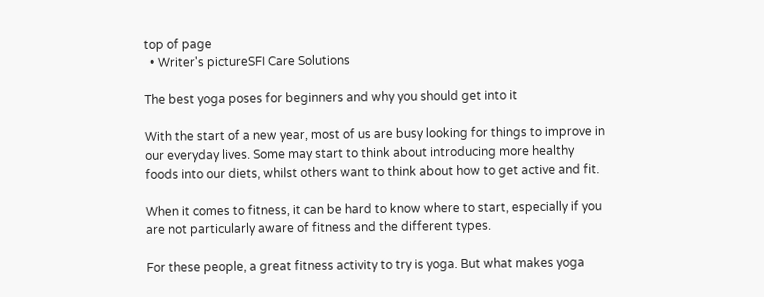top of page
  • Writer's pictureSFI Care Solutions

The best yoga poses for beginners and why you should get into it

With the start of a new year, most of us are busy looking for things to improve in our everyday lives. Some may start to think about introducing more healthy foods into our diets, whilst others want to think about how to get active and fit.

When it comes to fitness, it can be hard to know where to start, especially if you are not particularly aware of fitness and the different types.

For these people, a great fitness activity to try is yoga. But what makes yoga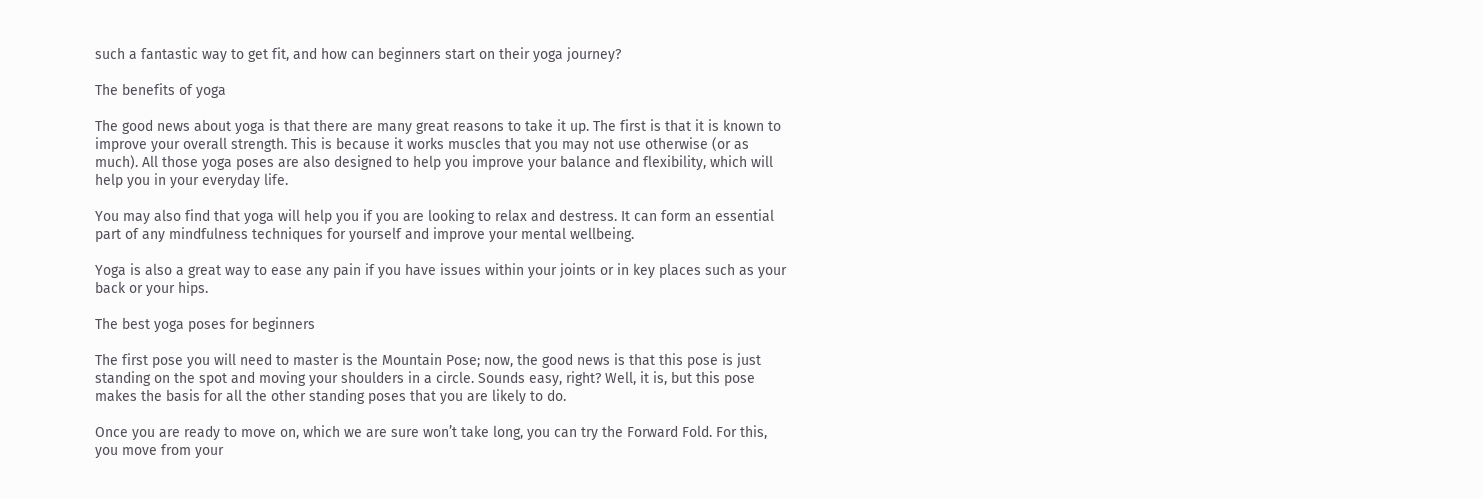such a fantastic way to get fit, and how can beginners start on their yoga journey?

The benefits of yoga

The good news about yoga is that there are many great reasons to take it up. The first is that it is known to improve your overall strength. This is because it works muscles that you may not use otherwise (or as much). All those yoga poses are also designed to help you improve your balance and flexibility, which will help you in your everyday life.

You may also find that yoga will help you if you are looking to relax and destress. It can form an essential part of any mindfulness techniques for yourself and improve your mental wellbeing.

Yoga is also a great way to ease any pain if you have issues within your joints or in key places such as your back or your hips.

The best yoga poses for beginners

The first pose you will need to master is the Mountain Pose; now, the good news is that this pose is just standing on the spot and moving your shoulders in a circle. Sounds easy, right? Well, it is, but this pose makes the basis for all the other standing poses that you are likely to do.

Once you are ready to move on, which we are sure won’t take long, you can try the Forward Fold. For this, you move from your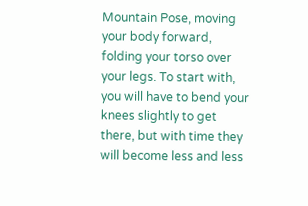Mountain Pose, moving your body forward, folding your torso over your legs. To start with, you will have to bend your knees slightly to get there, but with time they will become less and less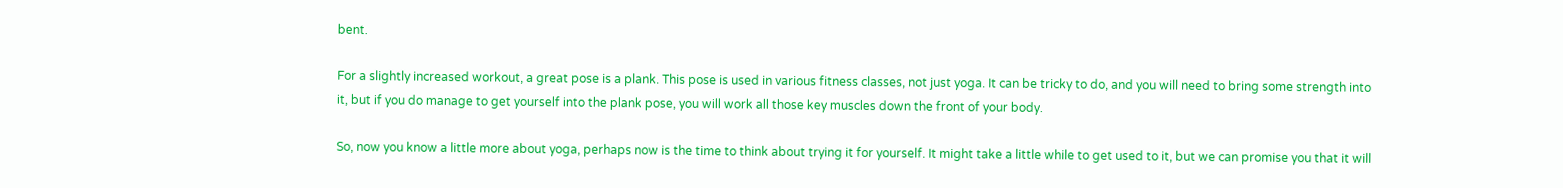bent.

For a slightly increased workout, a great pose is a plank. This pose is used in various fitness classes, not just yoga. It can be tricky to do, and you will need to bring some strength into it, but if you do manage to get yourself into the plank pose, you will work all those key muscles down the front of your body.

So, now you know a little more about yoga, perhaps now is the time to think about trying it for yourself. It might take a little while to get used to it, but we can promise you that it will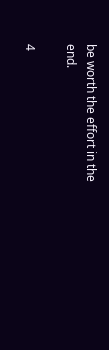be worth the effort in the end.

4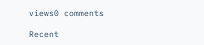views0 comments

Recent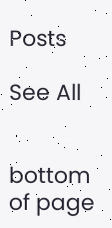Posts

See All


bottom of page